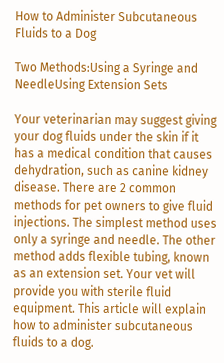How to Administer Subcutaneous Fluids to a Dog

Two Methods:Using a Syringe and NeedleUsing Extension Sets

Your veterinarian may suggest giving your dog fluids under the skin if it has a medical condition that causes dehydration, such as canine kidney disease. There are 2 common methods for pet owners to give fluid injections. The simplest method uses only a syringe and needle. The other method adds flexible tubing, known as an extension set. Your vet will provide you with sterile fluid equipment. This article will explain how to administer subcutaneous fluids to a dog.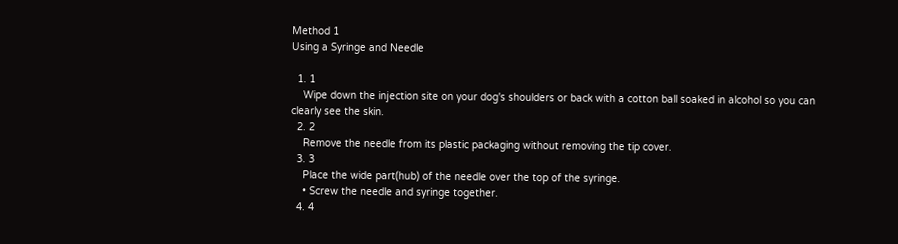Method 1
Using a Syringe and Needle

  1. 1
    Wipe down the injection site on your dog's shoulders or back with a cotton ball soaked in alcohol so you can clearly see the skin.
  2. 2
    Remove the needle from its plastic packaging without removing the tip cover.
  3. 3
    Place the wide part(hub) of the needle over the top of the syringe.
    • Screw the needle and syringe together.
  4. 4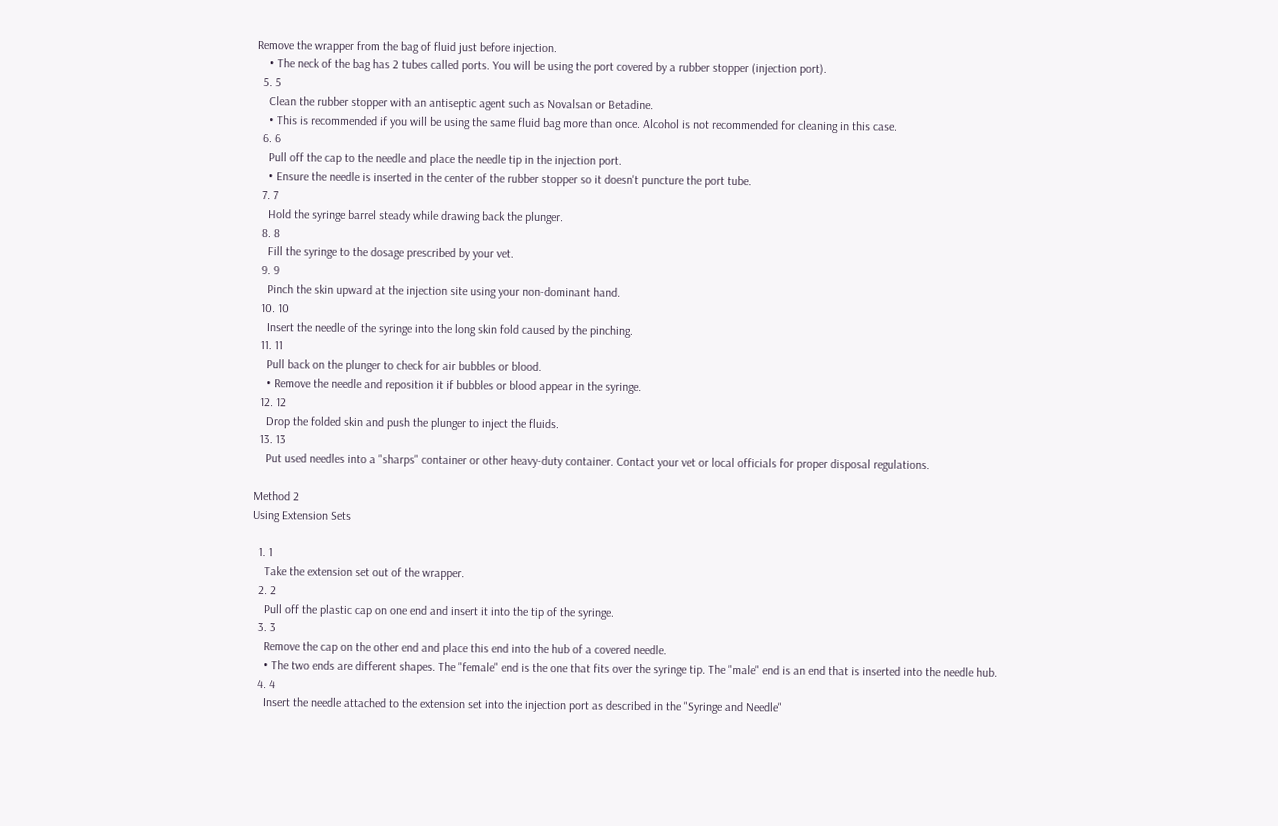Remove the wrapper from the bag of fluid just before injection.
    • The neck of the bag has 2 tubes called ports. You will be using the port covered by a rubber stopper (injection port).
  5. 5
    Clean the rubber stopper with an antiseptic agent such as Novalsan or Betadine.
    • This is recommended if you will be using the same fluid bag more than once. Alcohol is not recommended for cleaning in this case.
  6. 6
    Pull off the cap to the needle and place the needle tip in the injection port.
    • Ensure the needle is inserted in the center of the rubber stopper so it doesn't puncture the port tube.
  7. 7
    Hold the syringe barrel steady while drawing back the plunger.
  8. 8
    Fill the syringe to the dosage prescribed by your vet.
  9. 9
    Pinch the skin upward at the injection site using your non-dominant hand.
  10. 10
    Insert the needle of the syringe into the long skin fold caused by the pinching.
  11. 11
    Pull back on the plunger to check for air bubbles or blood.
    • Remove the needle and reposition it if bubbles or blood appear in the syringe.
  12. 12
    Drop the folded skin and push the plunger to inject the fluids.
  13. 13
    Put used needles into a "sharps" container or other heavy-duty container. Contact your vet or local officials for proper disposal regulations.

Method 2
Using Extension Sets

  1. 1
    Take the extension set out of the wrapper.
  2. 2
    Pull off the plastic cap on one end and insert it into the tip of the syringe.
  3. 3
    Remove the cap on the other end and place this end into the hub of a covered needle.
    • The two ends are different shapes. The "female" end is the one that fits over the syringe tip. The "male" end is an end that is inserted into the needle hub.
  4. 4
    Insert the needle attached to the extension set into the injection port as described in the "Syringe and Needle"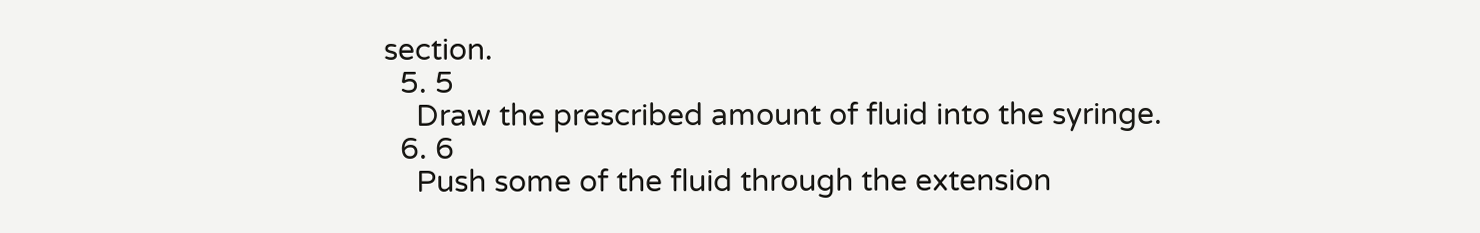section.
  5. 5
    Draw the prescribed amount of fluid into the syringe.
  6. 6
    Push some of the fluid through the extension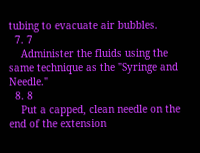tubing to evacuate air bubbles.
  7. 7
    Administer the fluids using the same technique as the "Syringe and Needle."
  8. 8
    Put a capped, clean needle on the end of the extension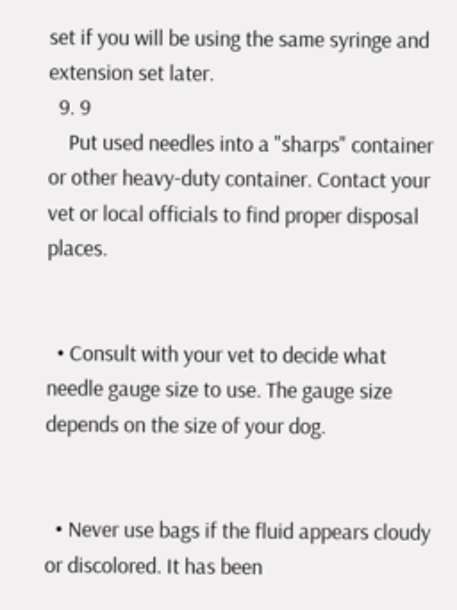set if you will be using the same syringe and extension set later.
  9. 9
    Put used needles into a "sharps" container or other heavy-duty container. Contact your vet or local officials to find proper disposal places.


  • Consult with your vet to decide what needle gauge size to use. The gauge size depends on the size of your dog.


  • Never use bags if the fluid appears cloudy or discolored. It has been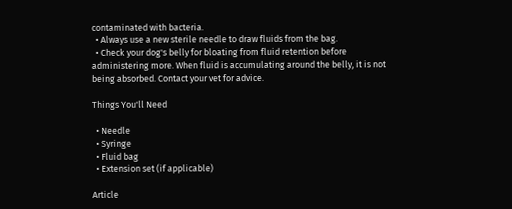contaminated with bacteria.
  • Always use a new sterile needle to draw fluids from the bag.
  • Check your dog's belly for bloating from fluid retention before administering more. When fluid is accumulating around the belly, it is not being absorbed. Contact your vet for advice.

Things You'll Need

  • Needle
  • Syringe
  • Fluid bag
  • Extension set (if applicable)

Article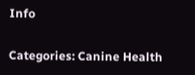Info

Categories: Canine Health